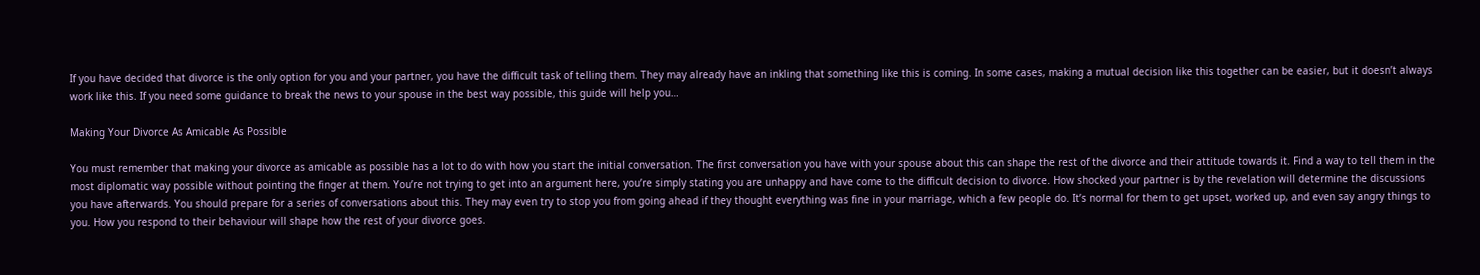If you have decided that divorce is the only option for you and your partner, you have the difficult task of telling them. They may already have an inkling that something like this is coming. In some cases, making a mutual decision like this together can be easier, but it doesn’t always work like this. If you need some guidance to break the news to your spouse in the best way possible, this guide will help you…

Making Your Divorce As Amicable As Possible

You must remember that making your divorce as amicable as possible has a lot to do with how you start the initial conversation. The first conversation you have with your spouse about this can shape the rest of the divorce and their attitude towards it. Find a way to tell them in the most diplomatic way possible without pointing the finger at them. You’re not trying to get into an argument here, you’re simply stating you are unhappy and have come to the difficult decision to divorce. How shocked your partner is by the revelation will determine the discussions you have afterwards. You should prepare for a series of conversations about this. They may even try to stop you from going ahead if they thought everything was fine in your marriage, which a few people do. It’s normal for them to get upset, worked up, and even say angry things to you. How you respond to their behaviour will shape how the rest of your divorce goes.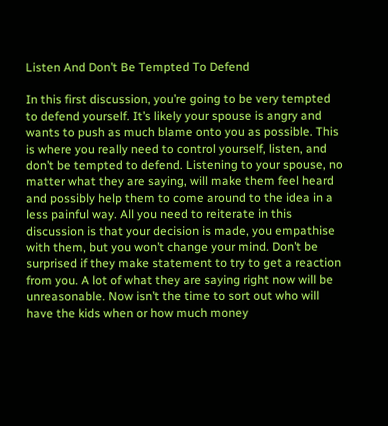Listen And Don’t Be Tempted To Defend

In this first discussion, you’re going to be very tempted to defend yourself. It’s likely your spouse is angry and wants to push as much blame onto you as possible. This is where you really need to control yourself, listen, and don’t be tempted to defend. Listening to your spouse, no matter what they are saying, will make them feel heard and possibly help them to come around to the idea in a less painful way. All you need to reiterate in this discussion is that your decision is made, you empathise with them, but you won’t change your mind. Don’t be surprised if they make statement to try to get a reaction from you. A lot of what they are saying right now will be unreasonable. Now isn’t the time to sort out who will have the kids when or how much money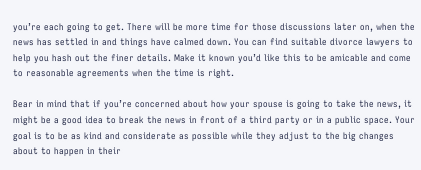you’re each going to get. There will be more time for those discussions later on, when the news has settled in and things have calmed down. You can find suitable divorce lawyers to help you hash out the finer details. Make it known you’d like this to be amicable and come to reasonable agreements when the time is right.

Bear in mind that if you’re concerned about how your spouse is going to take the news, it might be a good idea to break the news in front of a third party or in a public space. Your goal is to be as kind and considerate as possible while they adjust to the big changes about to happen in their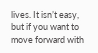lives. It isn’t easy, but if you want to move forward with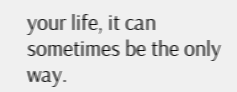your life, it can sometimes be the only way.